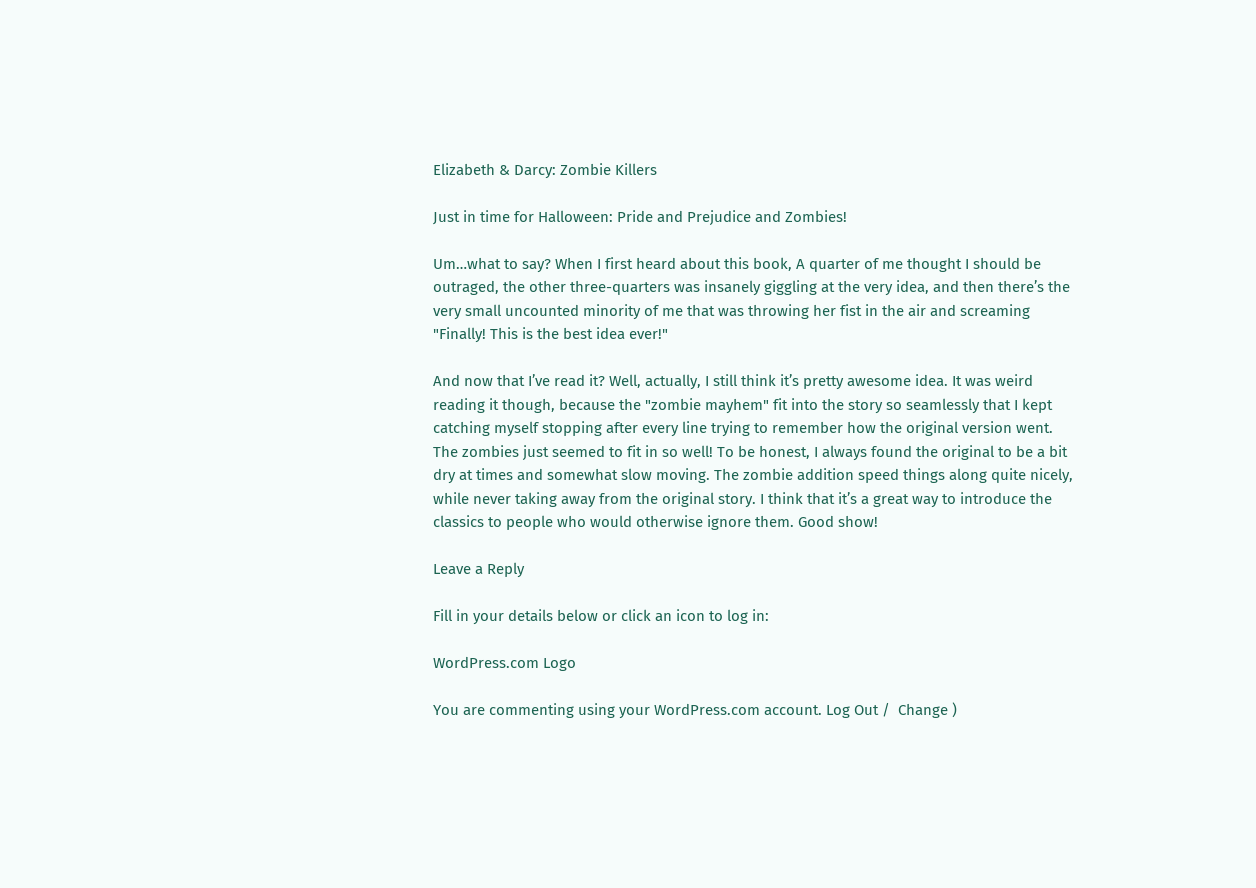Elizabeth & Darcy: Zombie Killers

Just in time for Halloween: Pride and Prejudice and Zombies!

Um…what to say? When I first heard about this book, A quarter of me thought I should be outraged, the other three-quarters was insanely giggling at the very idea, and then there’s the very small uncounted minority of me that was throwing her fist in the air and screaming "Finally! This is the best idea ever!"

And now that I’ve read it? Well, actually, I still think it’s pretty awesome idea. It was weird reading it though, because the "zombie mayhem" fit into the story so seamlessly that I kept catching myself stopping after every line trying to remember how the original version went. The zombies just seemed to fit in so well! To be honest, I always found the original to be a bit dry at times and somewhat slow moving. The zombie addition speed things along quite nicely, while never taking away from the original story. I think that it’s a great way to introduce the classics to people who would otherwise ignore them. Good show!

Leave a Reply

Fill in your details below or click an icon to log in:

WordPress.com Logo

You are commenting using your WordPress.com account. Log Out /  Change )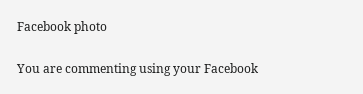Facebook photo

You are commenting using your Facebook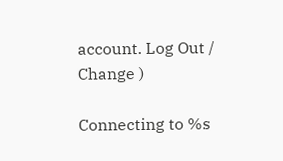account. Log Out /  Change )

Connecting to %s